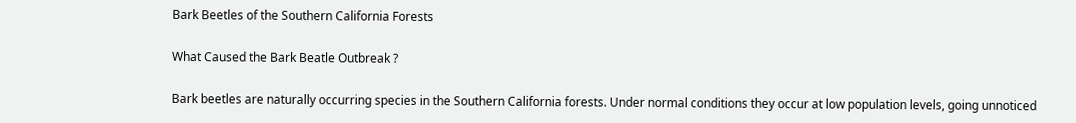Bark Beetles of the Southern California Forests

What Caused the Bark Beatle Outbreak ?

Bark beetles are naturally occurring species in the Southern California forests. Under normal conditions they occur at low population levels, going unnoticed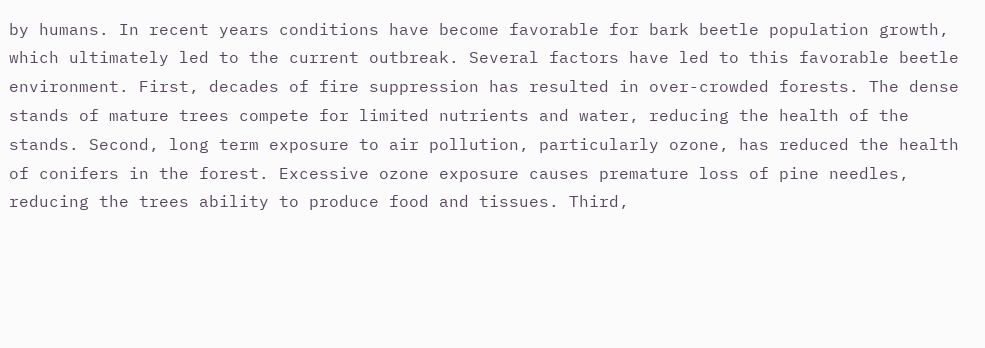by humans. In recent years conditions have become favorable for bark beetle population growth, which ultimately led to the current outbreak. Several factors have led to this favorable beetle environment. First, decades of fire suppression has resulted in over-crowded forests. The dense stands of mature trees compete for limited nutrients and water, reducing the health of the stands. Second, long term exposure to air pollution, particularly ozone, has reduced the health of conifers in the forest. Excessive ozone exposure causes premature loss of pine needles, reducing the trees ability to produce food and tissues. Third,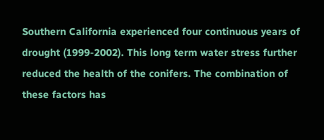Southern California experienced four continuous years of drought (1999-2002). This long term water stress further reduced the health of the conifers. The combination of these factors has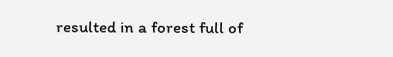resulted in a forest full of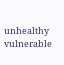unhealthy vulnerable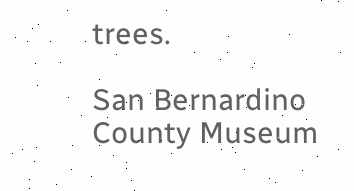trees.

San Bernardino County Museum